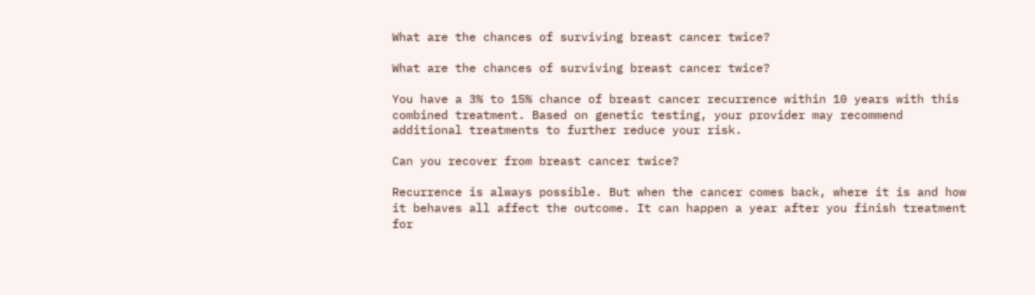What are the chances of surviving breast cancer twice?

What are the chances of surviving breast cancer twice?

You have a 3% to 15% chance of breast cancer recurrence within 10 years with this combined treatment. Based on genetic testing, your provider may recommend additional treatments to further reduce your risk.

Can you recover from breast cancer twice?

Recurrence is always possible. But when the cancer comes back, where it is and how it behaves all affect the outcome. It can happen a year after you finish treatment for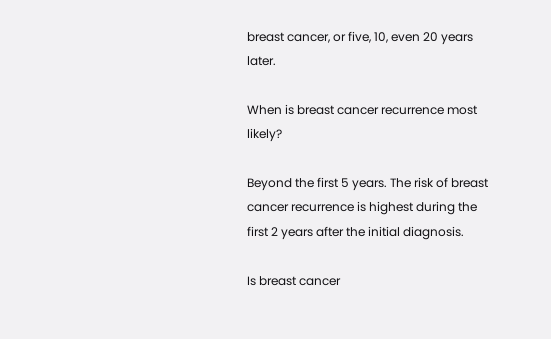breast cancer, or five, 10, even 20 years later.

When is breast cancer recurrence most likely?

Beyond the first 5 years. The risk of breast cancer recurrence is highest during the first 2 years after the initial diagnosis.

Is breast cancer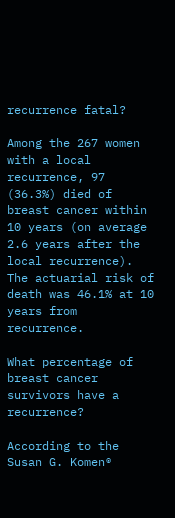recurrence fatal?

Among the 267 women with a local recurrence, 97 (36.3%) died of breast cancer within 10 years (on average 2.6 years after the local recurrence). The actuarial risk of death was 46.1% at 10 years from recurrence.

What percentage of breast cancer survivors have a recurrence?

According to the Susan G. Komen®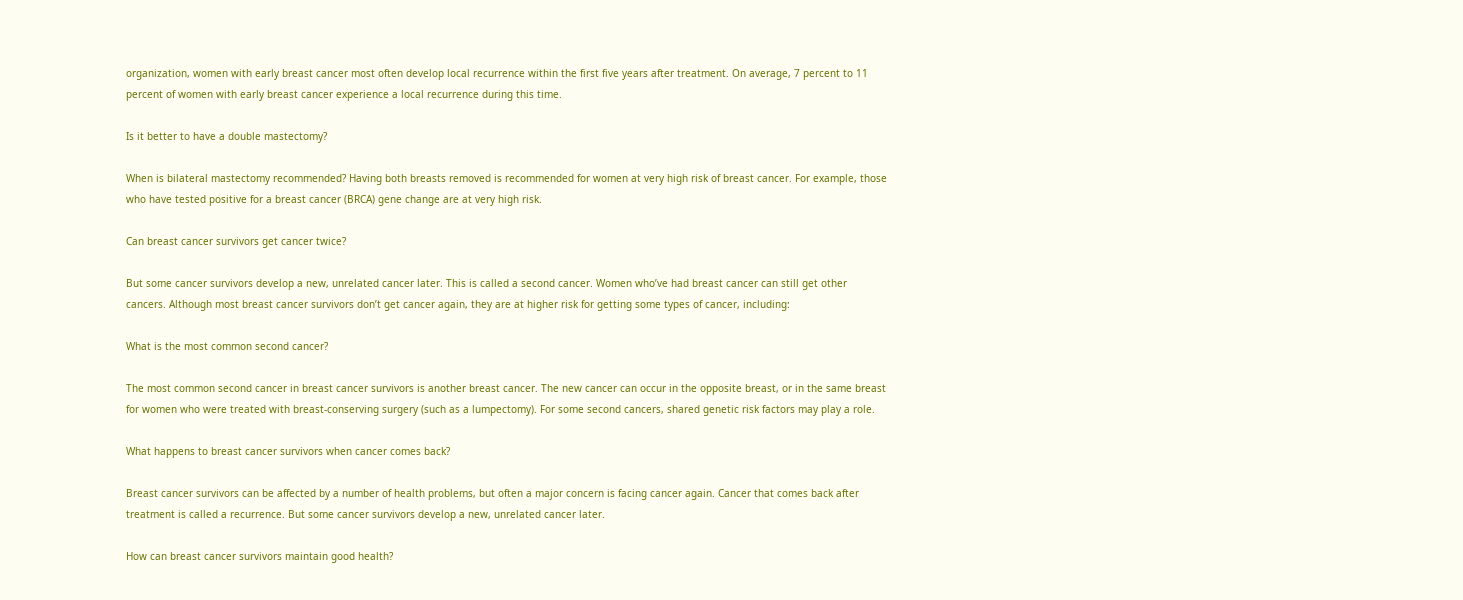organization, women with early breast cancer most often develop local recurrence within the first five years after treatment. On average, 7 percent to 11 percent of women with early breast cancer experience a local recurrence during this time.

Is it better to have a double mastectomy?

When is bilateral mastectomy recommended? Having both breasts removed is recommended for women at very high risk of breast cancer. For example, those who have tested positive for a breast cancer (BRCA) gene change are at very high risk.

Can breast cancer survivors get cancer twice?

But some cancer survivors develop a new, unrelated cancer later. This is called a second cancer. Women who’ve had breast cancer can still get other cancers. Although most breast cancer survivors don’t get cancer again, they are at higher risk for getting some types of cancer, including:

What is the most common second cancer?

The most common second cancer in breast cancer survivors is another breast cancer. The new cancer can occur in the opposite breast, or in the same breast for women who were treated with breast-conserving surgery (such as a lumpectomy). For some second cancers, shared genetic risk factors may play a role.

What happens to breast cancer survivors when cancer comes back?

Breast cancer survivors can be affected by a number of health problems, but often a major concern is facing cancer again. Cancer that comes back after treatment is called a recurrence. But some cancer survivors develop a new, unrelated cancer later.

How can breast cancer survivors maintain good health?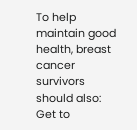To help maintain good health, breast cancer survivors should also: Get to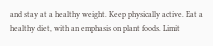and stay at a healthy weight. Keep physically active. Eat a healthy diet, with an emphasis on plant foods. Limit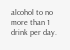alcohol to no more than 1 drink per day.